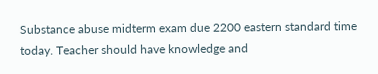Substance abuse midterm exam due 2200 eastern standard time today. Teacher should have knowledge and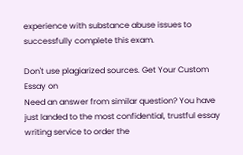experience with substance abuse issues to successfully complete this exam.

Don't use plagiarized sources. Get Your Custom Essay on
Need an answer from similar question? You have just landed to the most confidential, trustful essay writing service to order the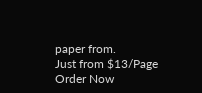paper from.
Just from $13/Page
Order Now